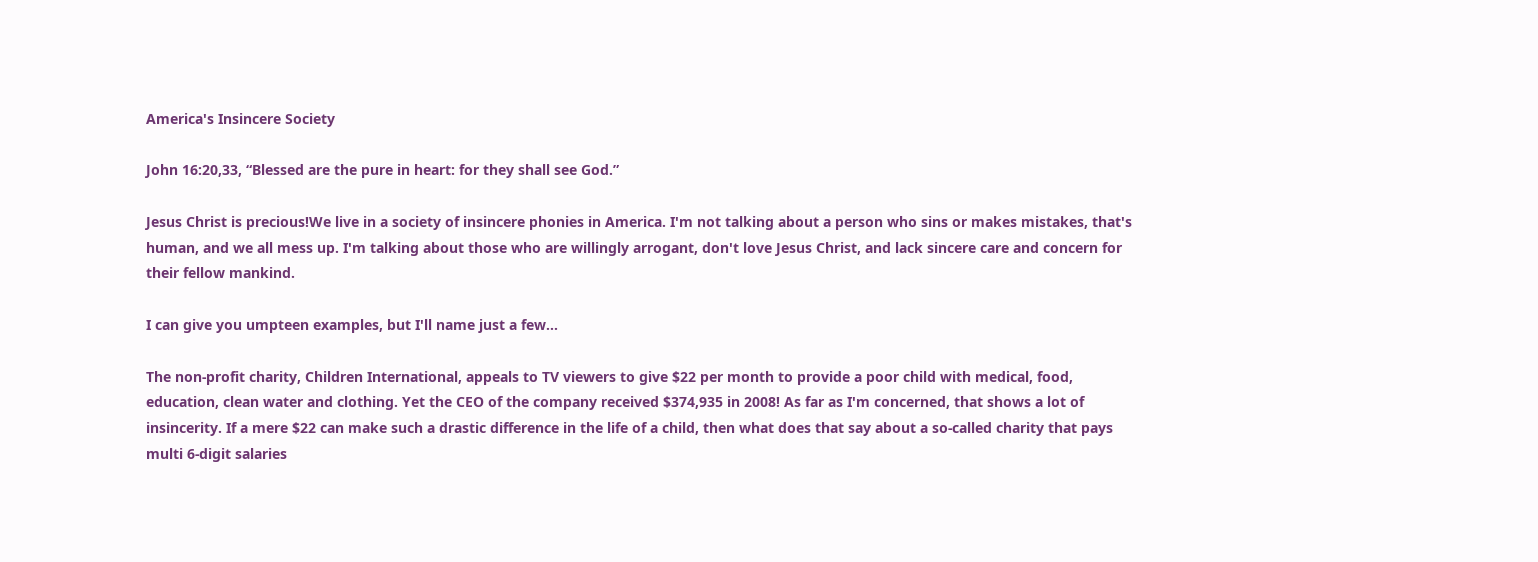America's Insincere Society

John 16:20,33, “Blessed are the pure in heart: for they shall see God.”

Jesus Christ is precious!We live in a society of insincere phonies in America. I'm not talking about a person who sins or makes mistakes, that's human, and we all mess up. I'm talking about those who are willingly arrogant, don't love Jesus Christ, and lack sincere care and concern for their fellow mankind.

I can give you umpteen examples, but I'll name just a few...

The non-profit charity, Children International, appeals to TV viewers to give $22 per month to provide a poor child with medical, food, education, clean water and clothing. Yet the CEO of the company received $374,935 in 2008! As far as I'm concerned, that shows a lot of insincerity. If a mere $22 can make such a drastic difference in the life of a child, then what does that say about a so-called charity that pays multi 6-digit salaries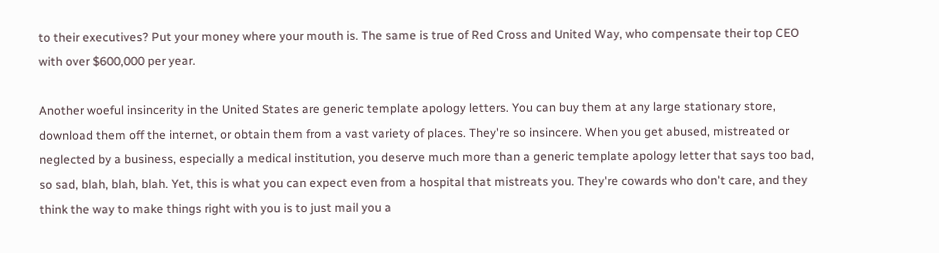to their executives? Put your money where your mouth is. The same is true of Red Cross and United Way, who compensate their top CEO with over $600,000 per year.

Another woeful insincerity in the United States are generic template apology letters. You can buy them at any large stationary store, download them off the internet, or obtain them from a vast variety of places. They're so insincere. When you get abused, mistreated or neglected by a business, especially a medical institution, you deserve much more than a generic template apology letter that says too bad, so sad, blah, blah, blah. Yet, this is what you can expect even from a hospital that mistreats you. They're cowards who don't care, and they think the way to make things right with you is to just mail you a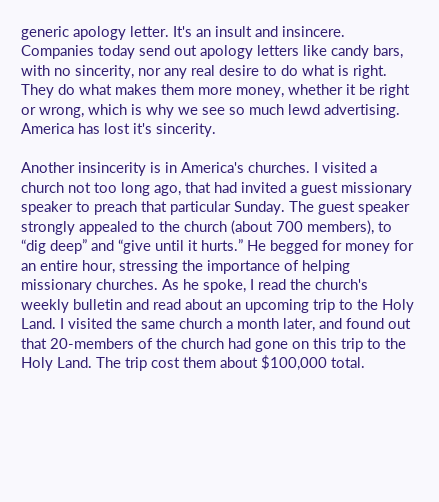generic apology letter. It's an insult and insincere. Companies today send out apology letters like candy bars, with no sincerity, nor any real desire to do what is right. They do what makes them more money, whether it be right or wrong, which is why we see so much lewd advertising. America has lost it's sincerity.

Another insincerity is in America's churches. I visited a church not too long ago, that had invited a guest missionary speaker to preach that particular Sunday. The guest speaker strongly appealed to the church (about 700 members), to “dig deep” and “give until it hurts.” He begged for money for an entire hour, stressing the importance of helping missionary churches. As he spoke, I read the church's weekly bulletin and read about an upcoming trip to the Holy Land. I visited the same church a month later, and found out that 20-members of the church had gone on this trip to the Holy Land. The trip cost them about $100,000 total.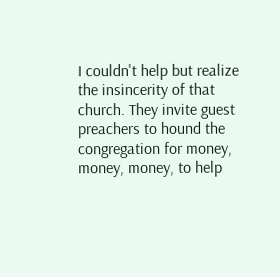I couldn't help but realize the insincerity of that church. They invite guest preachers to hound the congregation for money, money, money, to help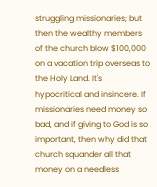struggling missionaries; but then the wealthy members of the church blow $100,000 on a vacation trip overseas to the Holy Land. It's hypocritical and insincere. If missionaries need money so bad, and if giving to God is so important, then why did that church squander all that money on a needless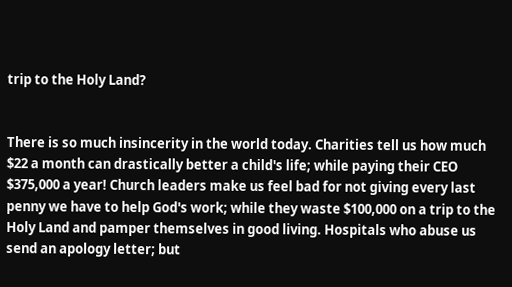trip to the Holy Land?


There is so much insincerity in the world today. Charities tell us how much $22 a month can drastically better a child's life; while paying their CEO $375,000 a year! Church leaders make us feel bad for not giving every last penny we have to help God's work; while they waste $100,000 on a trip to the Holy Land and pamper themselves in good living. Hospitals who abuse us send an apology letter; but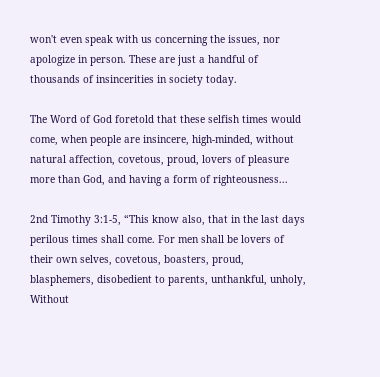won't even speak with us concerning the issues, nor apologize in person. These are just a handful of thousands of insincerities in society today.

The Word of God foretold that these selfish times would come, when people are insincere, high-minded, without natural affection, covetous, proud, lovers of pleasure more than God, and having a form of righteousness...

2nd Timothy 3:1-5, “This know also, that in the last days perilous times shall come. For men shall be lovers of their own selves, covetous, boasters, proud, blasphemers, disobedient to parents, unthankful, unholy, Without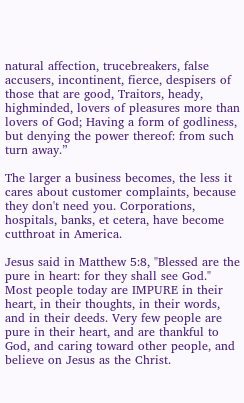natural affection, trucebreakers, false accusers, incontinent, fierce, despisers of those that are good, Traitors, heady, highminded, lovers of pleasures more than lovers of God; Having a form of godliness, but denying the power thereof: from such turn away.”

The larger a business becomes, the less it cares about customer complaints, because they don't need you. Corporations, hospitals, banks, et cetera, have become cutthroat in America.

Jesus said in Matthew 5:8, "Blessed are the pure in heart: for they shall see God." Most people today are IMPURE in their heart, in their thoughts, in their words, and in their deeds. Very few people are pure in their heart, and are thankful to God, and caring toward other people, and believe on Jesus as the Christ.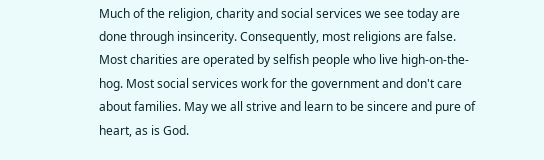Much of the religion, charity and social services we see today are done through insincerity. Consequently, most religions are false. Most charities are operated by selfish people who live high-on-the-hog. Most social services work for the government and don't care about families. May we all strive and learn to be sincere and pure of heart, as is God.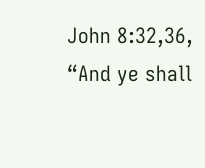John 8:32,36, “And ye shall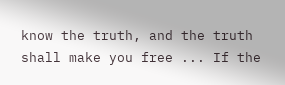know the truth, and the truth shall make you free ... If the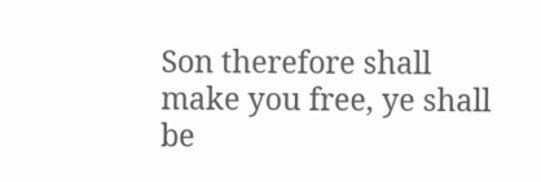Son therefore shall make you free, ye shall be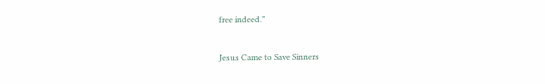free indeed.”

Jesus Came to Save Sinners